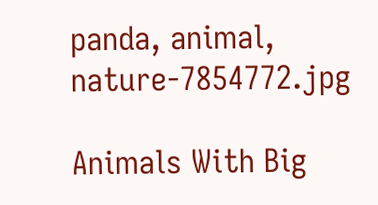panda, animal, nature-7854772.jpg

Animals With Big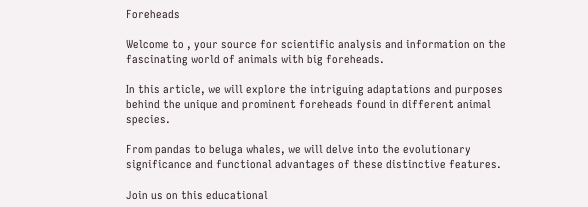Foreheads

Welcome to , your source for scientific analysis and information on the fascinating world of animals with big foreheads.

In this article, we will explore the intriguing adaptations and purposes behind the unique and prominent foreheads found in different animal species.

From pandas to beluga whales, we will delve into the evolutionary significance and functional advantages of these distinctive features.

Join us on this educational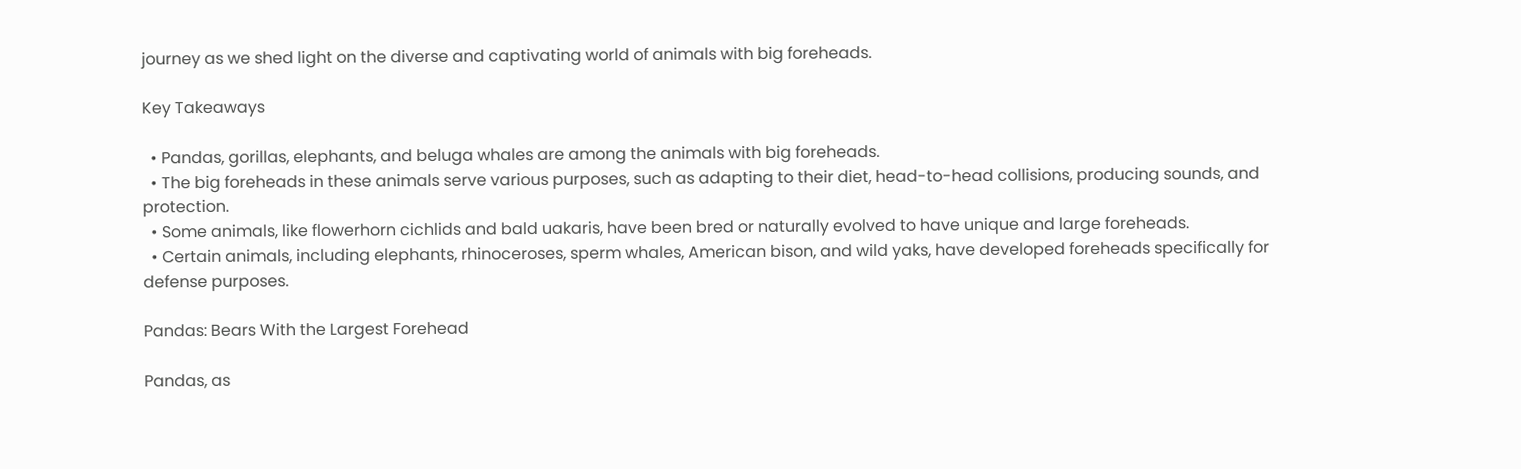journey as we shed light on the diverse and captivating world of animals with big foreheads.

Key Takeaways

  • Pandas, gorillas, elephants, and beluga whales are among the animals with big foreheads.
  • The big foreheads in these animals serve various purposes, such as adapting to their diet, head-to-head collisions, producing sounds, and protection.
  • Some animals, like flowerhorn cichlids and bald uakaris, have been bred or naturally evolved to have unique and large foreheads.
  • Certain animals, including elephants, rhinoceroses, sperm whales, American bison, and wild yaks, have developed foreheads specifically for defense purposes.

Pandas: Bears With the Largest Forehead

Pandas, as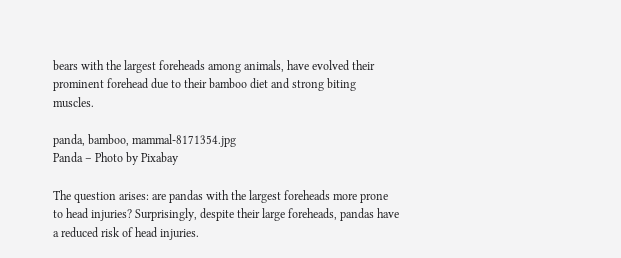bears with the largest foreheads among animals, have evolved their prominent forehead due to their bamboo diet and strong biting muscles.

panda, bamboo, mammal-8171354.jpg
Panda – Photo by Pixabay

The question arises: are pandas with the largest foreheads more prone to head injuries? Surprisingly, despite their large foreheads, pandas have a reduced risk of head injuries.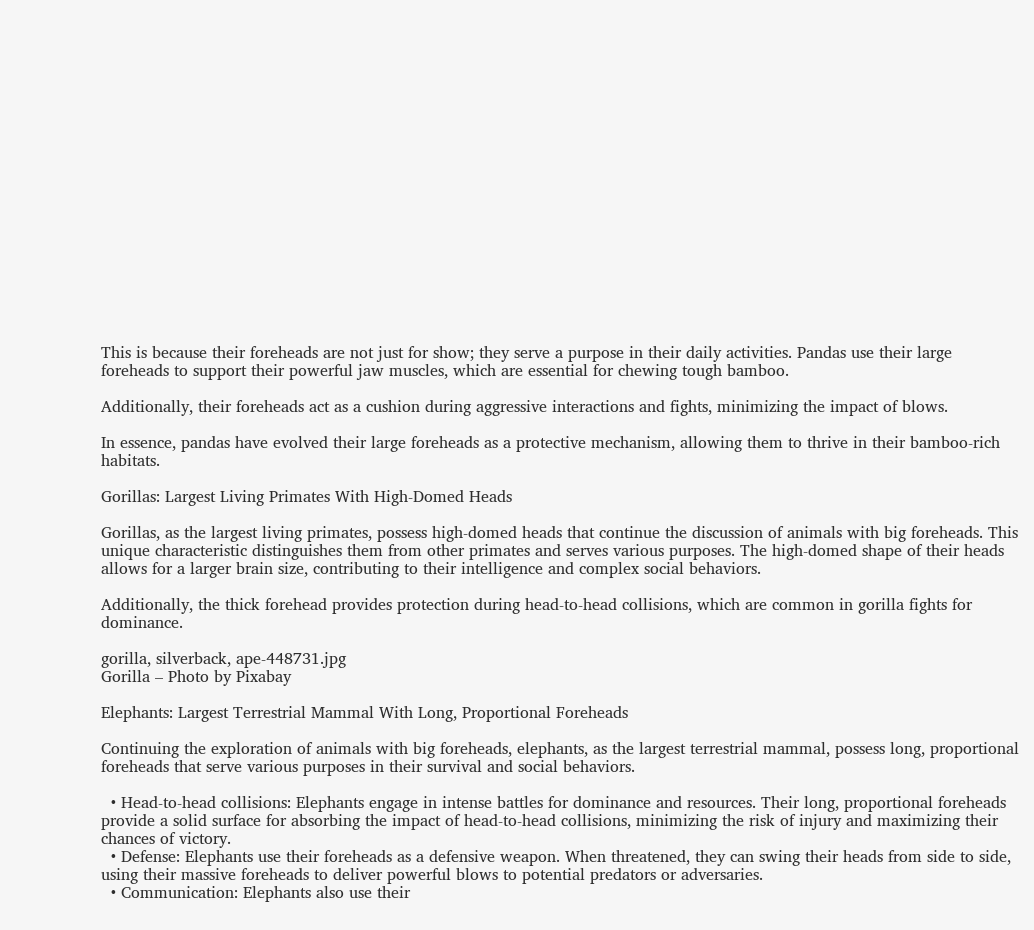This is because their foreheads are not just for show; they serve a purpose in their daily activities. Pandas use their large foreheads to support their powerful jaw muscles, which are essential for chewing tough bamboo.

Additionally, their foreheads act as a cushion during aggressive interactions and fights, minimizing the impact of blows.

In essence, pandas have evolved their large foreheads as a protective mechanism, allowing them to thrive in their bamboo-rich habitats.

Gorillas: Largest Living Primates With High-Domed Heads

Gorillas, as the largest living primates, possess high-domed heads that continue the discussion of animals with big foreheads. This unique characteristic distinguishes them from other primates and serves various purposes. The high-domed shape of their heads allows for a larger brain size, contributing to their intelligence and complex social behaviors.

Additionally, the thick forehead provides protection during head-to-head collisions, which are common in gorilla fights for dominance.

gorilla, silverback, ape-448731.jpg
Gorilla – Photo by Pixabay

Elephants: Largest Terrestrial Mammal With Long, Proportional Foreheads

Continuing the exploration of animals with big foreheads, elephants, as the largest terrestrial mammal, possess long, proportional foreheads that serve various purposes in their survival and social behaviors.

  • Head-to-head collisions: Elephants engage in intense battles for dominance and resources. Their long, proportional foreheads provide a solid surface for absorbing the impact of head-to-head collisions, minimizing the risk of injury and maximizing their chances of victory.
  • Defense: Elephants use their foreheads as a defensive weapon. When threatened, they can swing their heads from side to side, using their massive foreheads to deliver powerful blows to potential predators or adversaries.
  • Communication: Elephants also use their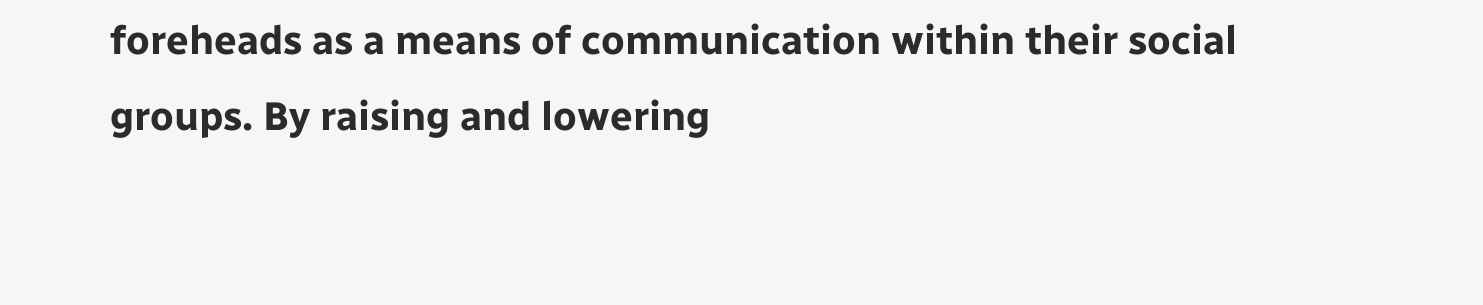foreheads as a means of communication within their social groups. By raising and lowering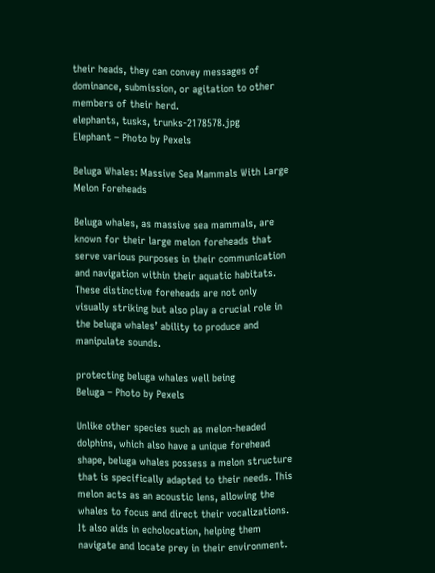their heads, they can convey messages of dominance, submission, or agitation to other members of their herd.
elephants, tusks, trunks-2178578.jpg
Elephant – Photo by Pexels

Beluga Whales: Massive Sea Mammals With Large Melon Foreheads

Beluga whales, as massive sea mammals, are known for their large melon foreheads that serve various purposes in their communication and navigation within their aquatic habitats. These distinctive foreheads are not only visually striking but also play a crucial role in the beluga whales’ ability to produce and manipulate sounds.

protecting beluga whales well being
Beluga – Photo by Pexels

Unlike other species such as melon-headed dolphins, which also have a unique forehead shape, beluga whales possess a melon structure that is specifically adapted to their needs. This melon acts as an acoustic lens, allowing the whales to focus and direct their vocalizations. It also aids in echolocation, helping them navigate and locate prey in their environment.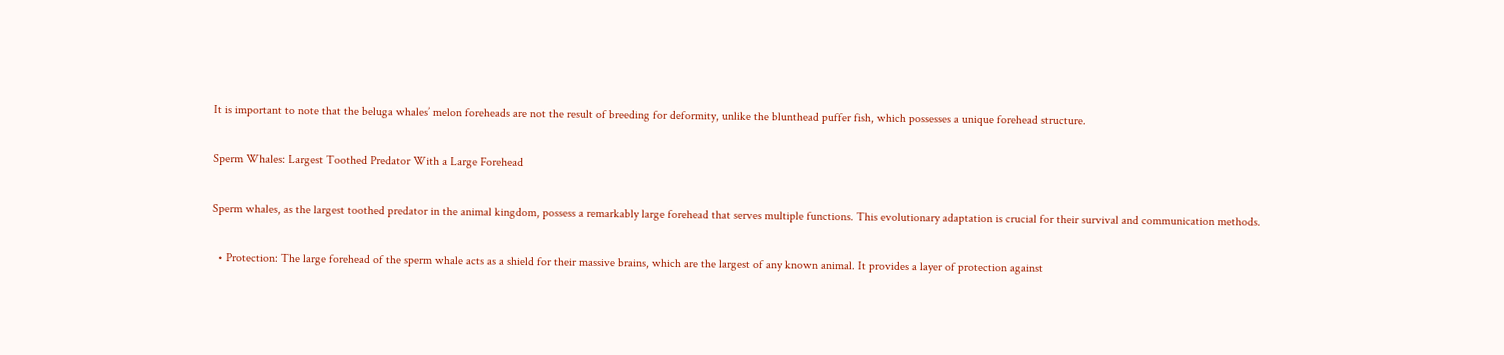It is important to note that the beluga whales’ melon foreheads are not the result of breeding for deformity, unlike the blunthead puffer fish, which possesses a unique forehead structure.

Sperm Whales: Largest Toothed Predator With a Large Forehead

Sperm whales, as the largest toothed predator in the animal kingdom, possess a remarkably large forehead that serves multiple functions. This evolutionary adaptation is crucial for their survival and communication methods.

  • Protection: The large forehead of the sperm whale acts as a shield for their massive brains, which are the largest of any known animal. It provides a layer of protection against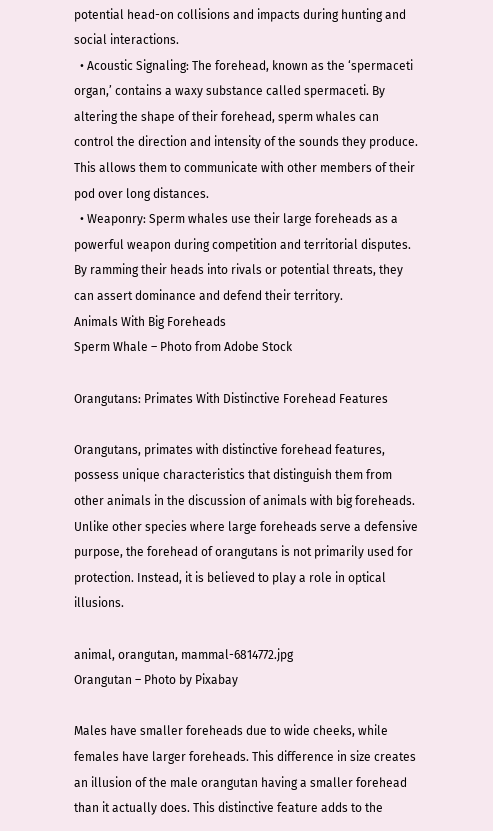potential head-on collisions and impacts during hunting and social interactions.
  • Acoustic Signaling: The forehead, known as the ‘spermaceti organ,’ contains a waxy substance called spermaceti. By altering the shape of their forehead, sperm whales can control the direction and intensity of the sounds they produce. This allows them to communicate with other members of their pod over long distances.
  • Weaponry: Sperm whales use their large foreheads as a powerful weapon during competition and territorial disputes. By ramming their heads into rivals or potential threats, they can assert dominance and defend their territory.
Animals With Big Foreheads
Sperm Whale – Photo from Adobe Stock

Orangutans: Primates With Distinctive Forehead Features

Orangutans, primates with distinctive forehead features, possess unique characteristics that distinguish them from other animals in the discussion of animals with big foreheads. Unlike other species where large foreheads serve a defensive purpose, the forehead of orangutans is not primarily used for protection. Instead, it is believed to play a role in optical illusions.

animal, orangutan, mammal-6814772.jpg
Orangutan – Photo by Pixabay

Males have smaller foreheads due to wide cheeks, while females have larger foreheads. This difference in size creates an illusion of the male orangutan having a smaller forehead than it actually does. This distinctive feature adds to the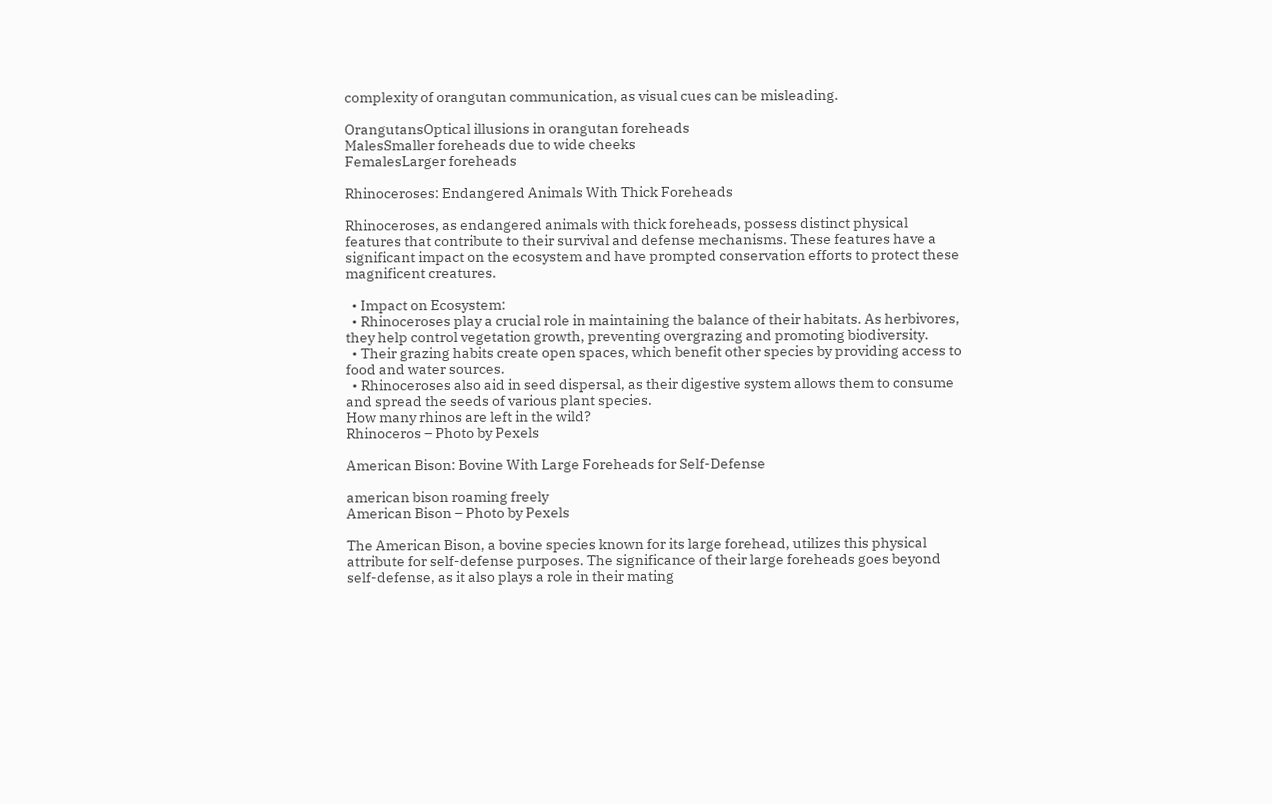complexity of orangutan communication, as visual cues can be misleading.

OrangutansOptical illusions in orangutan foreheads
MalesSmaller foreheads due to wide cheeks
FemalesLarger foreheads

Rhinoceroses: Endangered Animals With Thick Foreheads

Rhinoceroses, as endangered animals with thick foreheads, possess distinct physical features that contribute to their survival and defense mechanisms. These features have a significant impact on the ecosystem and have prompted conservation efforts to protect these magnificent creatures.

  • Impact on Ecosystem:
  • Rhinoceroses play a crucial role in maintaining the balance of their habitats. As herbivores, they help control vegetation growth, preventing overgrazing and promoting biodiversity.
  • Their grazing habits create open spaces, which benefit other species by providing access to food and water sources.
  • Rhinoceroses also aid in seed dispersal, as their digestive system allows them to consume and spread the seeds of various plant species.
How many rhinos are left in the wild?
Rhinoceros – Photo by Pexels

American Bison: Bovine With Large Foreheads for Self-Defense

american bison roaming freely
American Bison – Photo by Pexels

The American Bison, a bovine species known for its large forehead, utilizes this physical attribute for self-defense purposes. The significance of their large foreheads goes beyond self-defense, as it also plays a role in their mating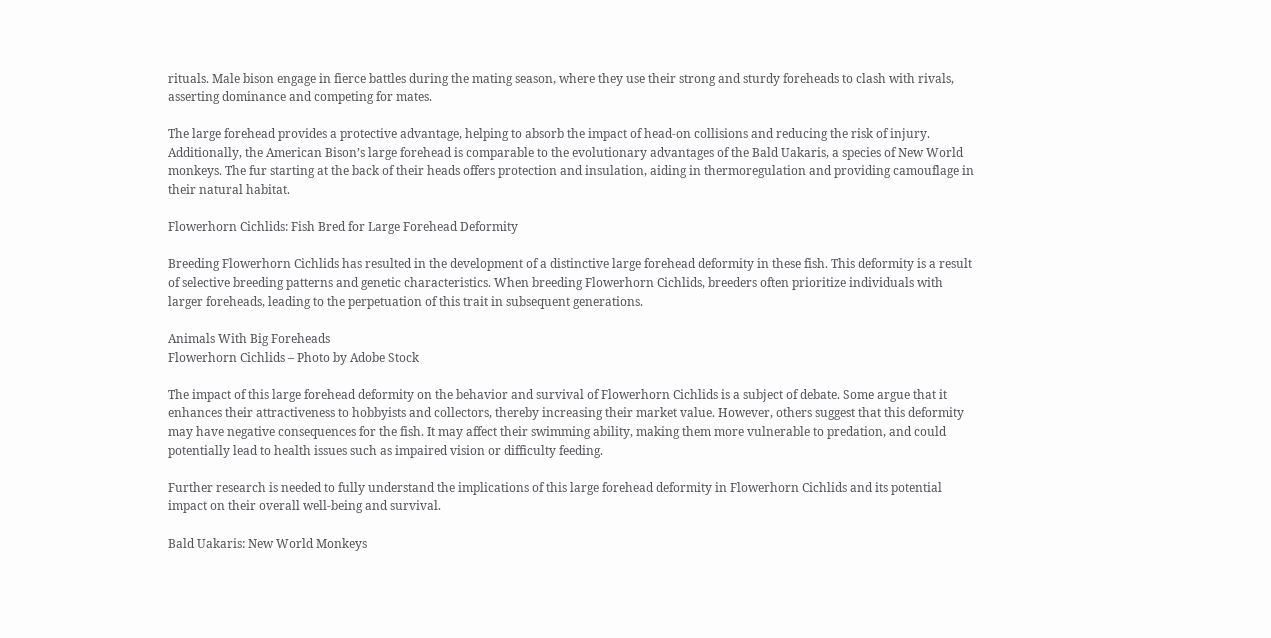rituals. Male bison engage in fierce battles during the mating season, where they use their strong and sturdy foreheads to clash with rivals, asserting dominance and competing for mates.

The large forehead provides a protective advantage, helping to absorb the impact of head-on collisions and reducing the risk of injury. Additionally, the American Bison’s large forehead is comparable to the evolutionary advantages of the Bald Uakaris, a species of New World monkeys. The fur starting at the back of their heads offers protection and insulation, aiding in thermoregulation and providing camouflage in their natural habitat.

Flowerhorn Cichlids: Fish Bred for Large Forehead Deformity

Breeding Flowerhorn Cichlids has resulted in the development of a distinctive large forehead deformity in these fish. This deformity is a result of selective breeding patterns and genetic characteristics. When breeding Flowerhorn Cichlids, breeders often prioritize individuals with larger foreheads, leading to the perpetuation of this trait in subsequent generations.

Animals With Big Foreheads
Flowerhorn Cichlids – Photo by Adobe Stock

The impact of this large forehead deformity on the behavior and survival of Flowerhorn Cichlids is a subject of debate. Some argue that it enhances their attractiveness to hobbyists and collectors, thereby increasing their market value. However, others suggest that this deformity may have negative consequences for the fish. It may affect their swimming ability, making them more vulnerable to predation, and could potentially lead to health issues such as impaired vision or difficulty feeding.

Further research is needed to fully understand the implications of this large forehead deformity in Flowerhorn Cichlids and its potential impact on their overall well-being and survival.

Bald Uakaris: New World Monkeys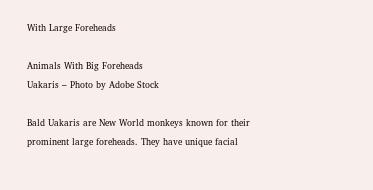With Large Foreheads

Animals With Big Foreheads
Uakaris – Photo by Adobe Stock

Bald Uakaris are New World monkeys known for their prominent large foreheads. They have unique facial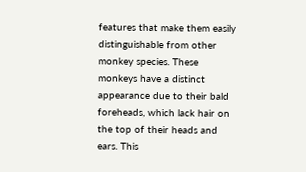features that make them easily distinguishable from other monkey species. These monkeys have a distinct appearance due to their bald foreheads, which lack hair on the top of their heads and ears. This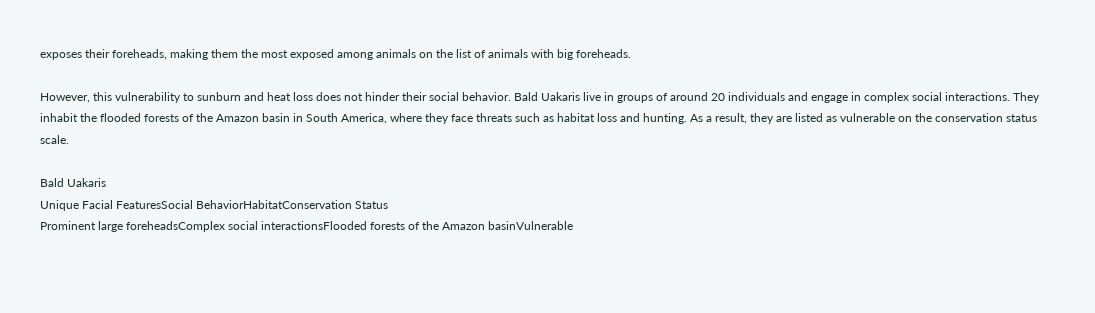exposes their foreheads, making them the most exposed among animals on the list of animals with big foreheads.

However, this vulnerability to sunburn and heat loss does not hinder their social behavior. Bald Uakaris live in groups of around 20 individuals and engage in complex social interactions. They inhabit the flooded forests of the Amazon basin in South America, where they face threats such as habitat loss and hunting. As a result, they are listed as vulnerable on the conservation status scale.

Bald Uakaris
Unique Facial FeaturesSocial BehaviorHabitatConservation Status
Prominent large foreheadsComplex social interactionsFlooded forests of the Amazon basinVulnerable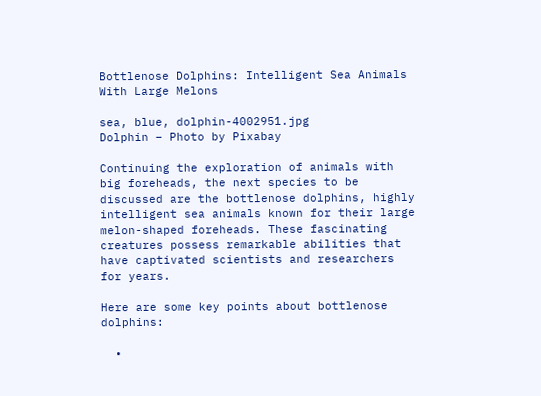Bottlenose Dolphins: Intelligent Sea Animals With Large Melons

sea, blue, dolphin-4002951.jpg
Dolphin – Photo by Pixabay

Continuing the exploration of animals with big foreheads, the next species to be discussed are the bottlenose dolphins, highly intelligent sea animals known for their large melon-shaped foreheads. These fascinating creatures possess remarkable abilities that have captivated scientists and researchers for years.

Here are some key points about bottlenose dolphins:

  •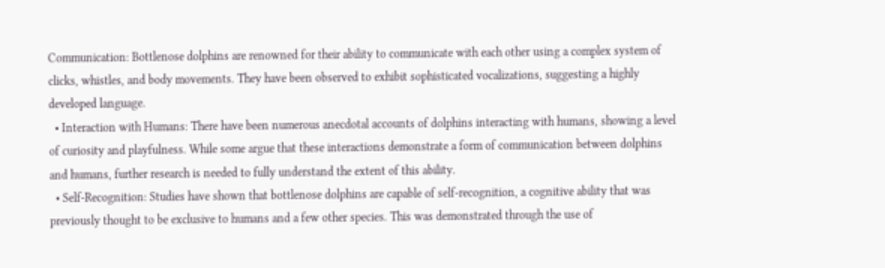Communication: Bottlenose dolphins are renowned for their ability to communicate with each other using a complex system of clicks, whistles, and body movements. They have been observed to exhibit sophisticated vocalizations, suggesting a highly developed language.
  • Interaction with Humans: There have been numerous anecdotal accounts of dolphins interacting with humans, showing a level of curiosity and playfulness. While some argue that these interactions demonstrate a form of communication between dolphins and humans, further research is needed to fully understand the extent of this ability.
  • Self-Recognition: Studies have shown that bottlenose dolphins are capable of self-recognition, a cognitive ability that was previously thought to be exclusive to humans and a few other species. This was demonstrated through the use of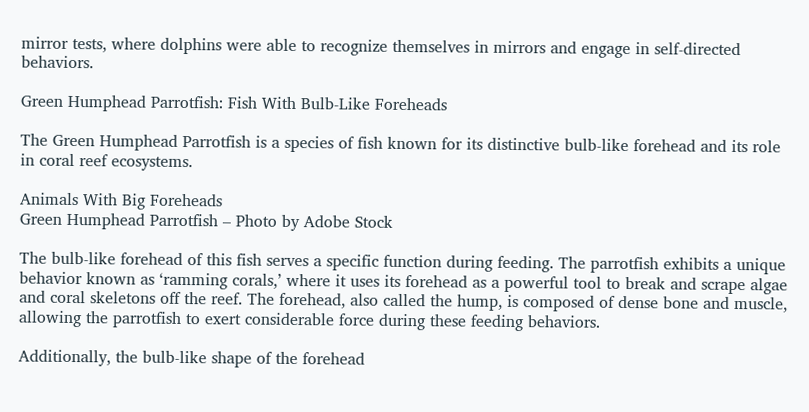mirror tests, where dolphins were able to recognize themselves in mirrors and engage in self-directed behaviors.

Green Humphead Parrotfish: Fish With Bulb-Like Foreheads

The Green Humphead Parrotfish is a species of fish known for its distinctive bulb-like forehead and its role in coral reef ecosystems.

Animals With Big Foreheads
Green Humphead Parrotfish – Photo by Adobe Stock

The bulb-like forehead of this fish serves a specific function during feeding. The parrotfish exhibits a unique behavior known as ‘ramming corals,’ where it uses its forehead as a powerful tool to break and scrape algae and coral skeletons off the reef. The forehead, also called the hump, is composed of dense bone and muscle, allowing the parrotfish to exert considerable force during these feeding behaviors.

Additionally, the bulb-like shape of the forehead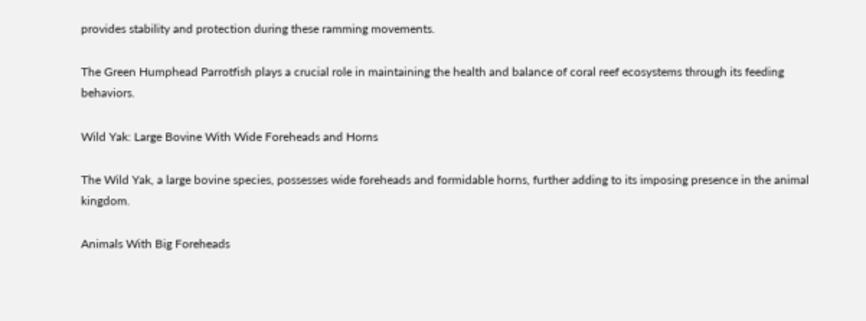provides stability and protection during these ramming movements.

The Green Humphead Parrotfish plays a crucial role in maintaining the health and balance of coral reef ecosystems through its feeding behaviors.

Wild Yak: Large Bovine With Wide Foreheads and Horns

The Wild Yak, a large bovine species, possesses wide foreheads and formidable horns, further adding to its imposing presence in the animal kingdom.

Animals With Big Foreheads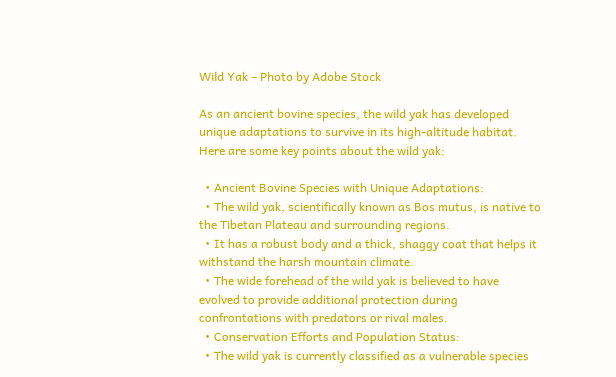Wild Yak – Photo by Adobe Stock

As an ancient bovine species, the wild yak has developed unique adaptations to survive in its high-altitude habitat. Here are some key points about the wild yak:

  • Ancient Bovine Species with Unique Adaptations:
  • The wild yak, scientifically known as Bos mutus, is native to the Tibetan Plateau and surrounding regions.
  • It has a robust body and a thick, shaggy coat that helps it withstand the harsh mountain climate.
  • The wide forehead of the wild yak is believed to have evolved to provide additional protection during confrontations with predators or rival males.
  • Conservation Efforts and Population Status:
  • The wild yak is currently classified as a vulnerable species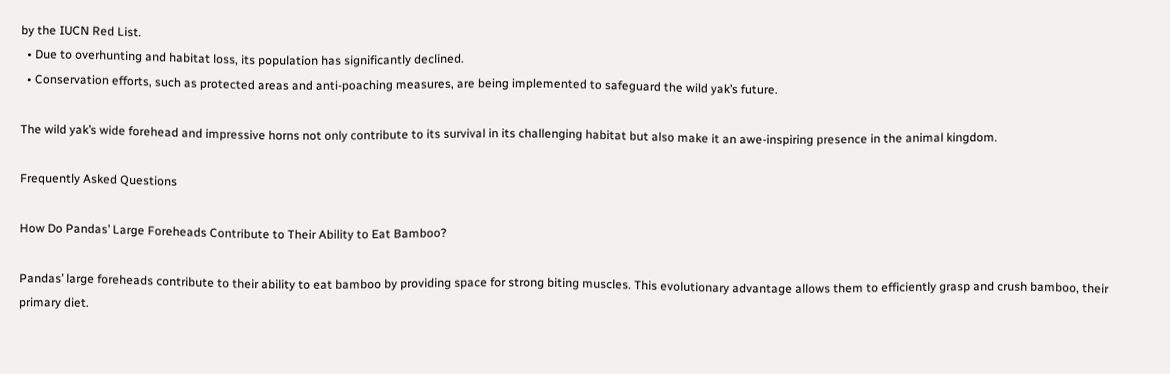by the IUCN Red List.
  • Due to overhunting and habitat loss, its population has significantly declined.
  • Conservation efforts, such as protected areas and anti-poaching measures, are being implemented to safeguard the wild yak’s future.

The wild yak’s wide forehead and impressive horns not only contribute to its survival in its challenging habitat but also make it an awe-inspiring presence in the animal kingdom.

Frequently Asked Questions

How Do Pandas’ Large Foreheads Contribute to Their Ability to Eat Bamboo?

Pandas’ large foreheads contribute to their ability to eat bamboo by providing space for strong biting muscles. This evolutionary advantage allows them to efficiently grasp and crush bamboo, their primary diet.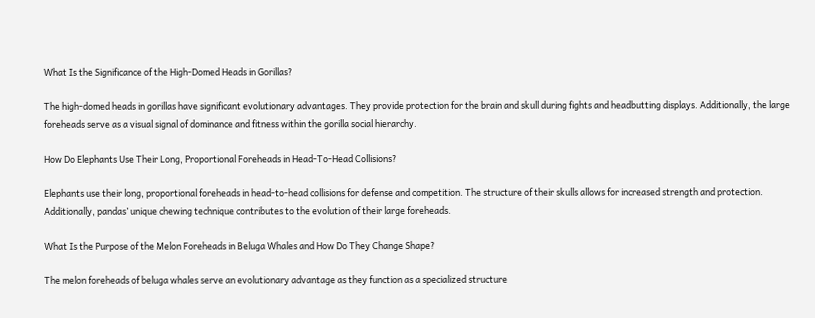What Is the Significance of the High-Domed Heads in Gorillas?

The high-domed heads in gorillas have significant evolutionary advantages. They provide protection for the brain and skull during fights and headbutting displays. Additionally, the large foreheads serve as a visual signal of dominance and fitness within the gorilla social hierarchy.

How Do Elephants Use Their Long, Proportional Foreheads in Head-To-Head Collisions?

Elephants use their long, proportional foreheads in head-to-head collisions for defense and competition. The structure of their skulls allows for increased strength and protection. Additionally, pandas’ unique chewing technique contributes to the evolution of their large foreheads.

What Is the Purpose of the Melon Foreheads in Beluga Whales and How Do They Change Shape?

The melon foreheads of beluga whales serve an evolutionary advantage as they function as a specialized structure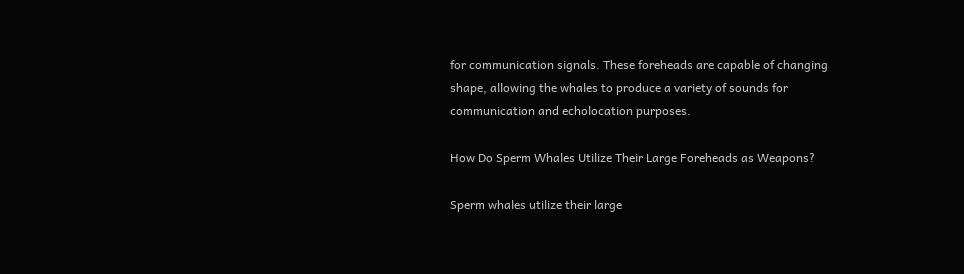for communication signals. These foreheads are capable of changing shape, allowing the whales to produce a variety of sounds for communication and echolocation purposes.

How Do Sperm Whales Utilize Their Large Foreheads as Weapons?

Sperm whales utilize their large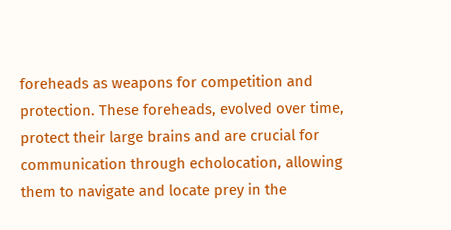foreheads as weapons for competition and protection. These foreheads, evolved over time, protect their large brains and are crucial for communication through echolocation, allowing them to navigate and locate prey in the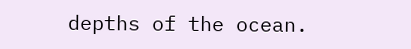depths of the ocean.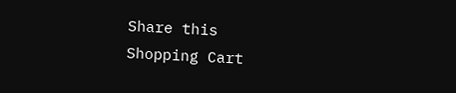Share this
Shopping Cart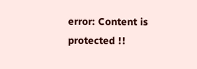error: Content is protected !!